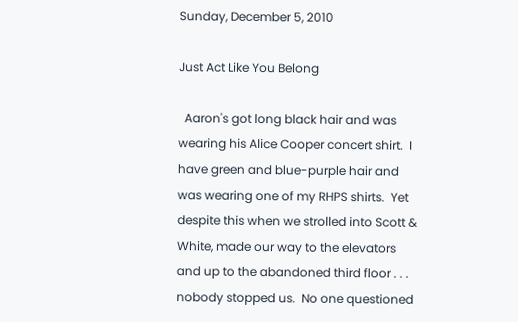Sunday, December 5, 2010

Just Act Like You Belong

  Aaron's got long black hair and was wearing his Alice Cooper concert shirt.  I have green and blue-purple hair and was wearing one of my RHPS shirts.  Yet despite this when we strolled into Scott & White, made our way to the elevators and up to the abandoned third floor . . . nobody stopped us.  No one questioned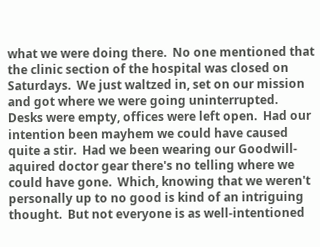what we were doing there.  No one mentioned that the clinic section of the hospital was closed on Saturdays.  We just waltzed in, set on our mission and got where we were going uninterrupted.  Desks were empty, offices were left open.  Had our intention been mayhem we could have caused quite a stir.  Had we been wearing our Goodwill-aquired doctor gear there's no telling where we could have gone.  Which, knowing that we weren't personally up to no good is kind of an intriguing thought.  But not everyone is as well-intentioned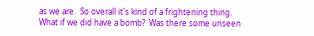as we are.  So overall it's kind of a frightening thing.  What if we did have a bomb?  Was there some unseen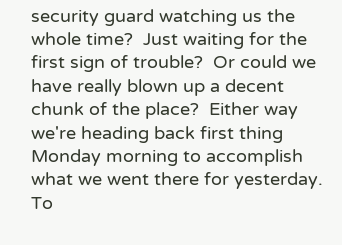security guard watching us the whole time?  Just waiting for the first sign of trouble?  Or could we have really blown up a decent chunk of the place?  Either way we're heading back first thing Monday morning to accomplish what we went there for yesterday.  To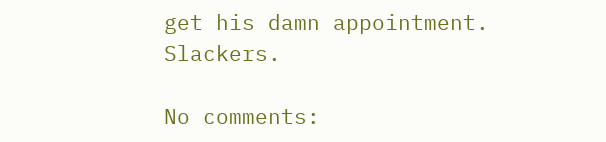get his damn appointment.  Slackers.

No comments: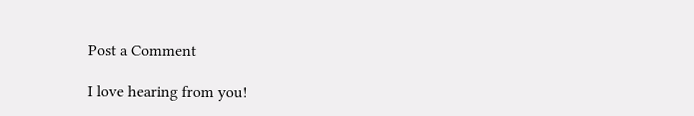Post a Comment

I love hearing from you!